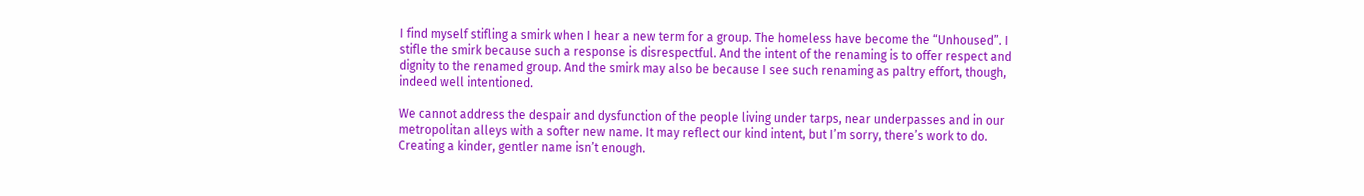I find myself stifling a smirk when I hear a new term for a group. The homeless have become the “Unhoused”. I stifle the smirk because such a response is disrespectful. And the intent of the renaming is to offer respect and dignity to the renamed group. And the smirk may also be because I see such renaming as paltry effort, though, indeed well intentioned.

We cannot address the despair and dysfunction of the people living under tarps, near underpasses and in our metropolitan alleys with a softer new name. It may reflect our kind intent, but I’m sorry, there’s work to do. Creating a kinder, gentler name isn’t enough.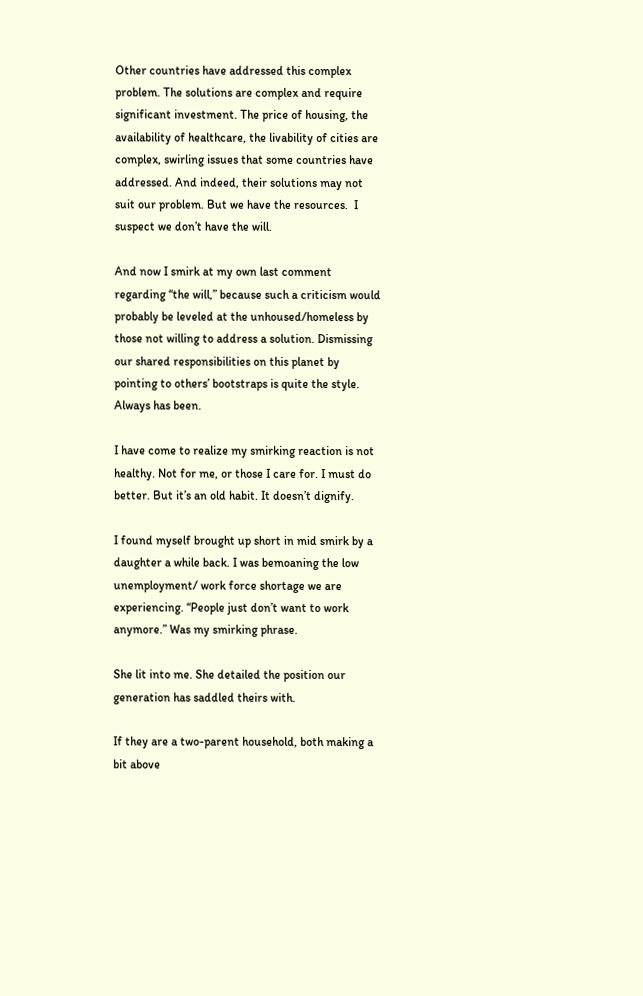Other countries have addressed this complex problem. The solutions are complex and require significant investment. The price of housing, the availability of healthcare, the livability of cities are complex, swirling issues that some countries have addressed. And indeed, their solutions may not suit our problem. But we have the resources.  I suspect we don’t have the will.

And now I smirk at my own last comment regarding “the will,” because such a criticism would probably be leveled at the unhoused/homeless by those not willing to address a solution. Dismissing our shared responsibilities on this planet by pointing to others’ bootstraps is quite the style. Always has been.

I have come to realize my smirking reaction is not healthy. Not for me, or those I care for. I must do better. But it’s an old habit. It doesn’t dignify.

I found myself brought up short in mid smirk by a daughter a while back. I was bemoaning the low unemployment/ work force shortage we are experiencing. “People just don’t want to work anymore.” Was my smirking phrase.

She lit into me. She detailed the position our generation has saddled theirs with.

If they are a two-parent household, both making a bit above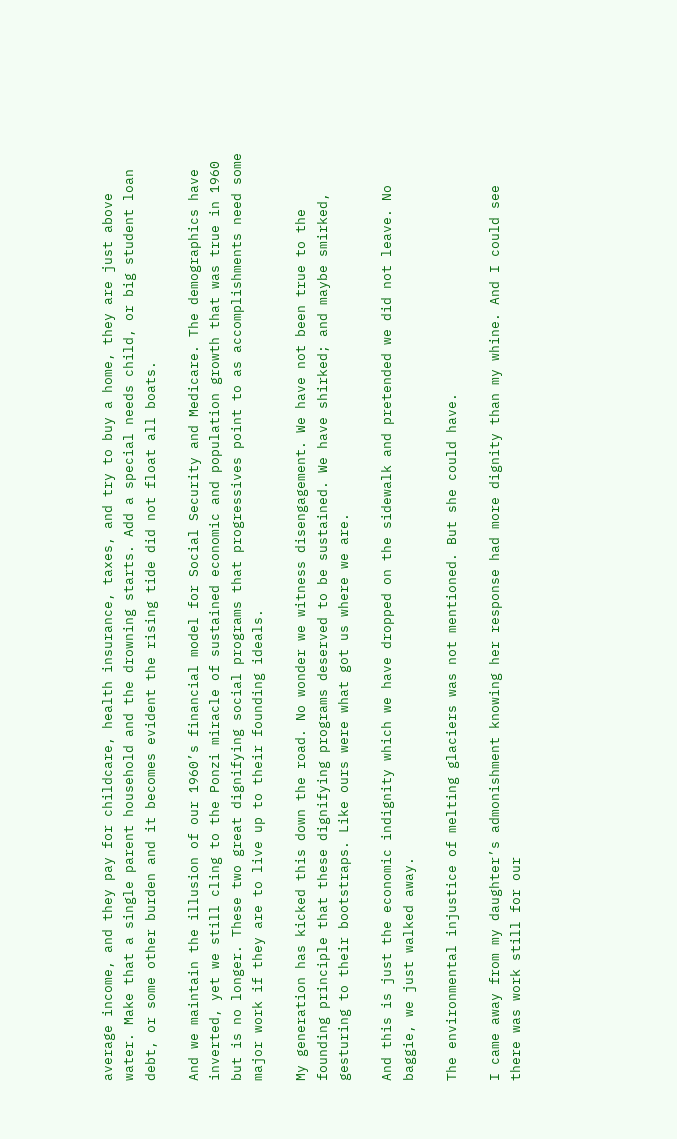average income, and they pay for childcare, health insurance, taxes, and try to buy a home, they are just above water. Make that a single parent household and the drowning starts. Add a special needs child, or big student loan debt, or some other burden and it becomes evident the rising tide did not float all boats.

And we maintain the illusion of our 1960’s financial model for Social Security and Medicare. The demographics have inverted, yet we still cling to the Ponzi miracle of sustained economic and population growth that was true in 1960 but is no longer. These two great dignifying social programs that progressives point to as accomplishments need some major work if they are to live up to their founding ideals.

My generation has kicked this down the road. No wonder we witness disengagement. We have not been true to the founding principle that these dignifying programs deserved to be sustained. We have shirked; and maybe smirked, gesturing to their bootstraps. Like ours were what got us where we are.

And this is just the economic indignity which we have dropped on the sidewalk and pretended we did not leave. No baggie, we just walked away.

The environmental injustice of melting glaciers was not mentioned. But she could have.

I came away from my daughter’s admonishment knowing her response had more dignity than my whine. And I could see there was work still for our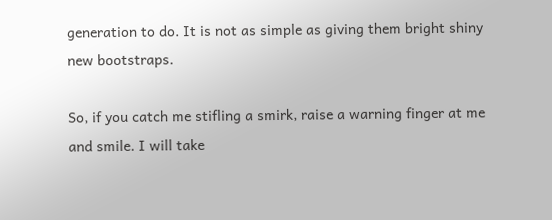generation to do. It is not as simple as giving them bright shiny new bootstraps.

So, if you catch me stifling a smirk, raise a warning finger at me and smile. I will take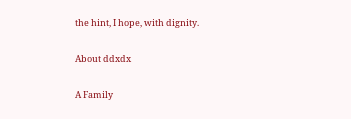the hint, I hope, with dignity.

About ddxdx

A Family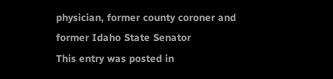physician, former county coroner and former Idaho State Senator
This entry was posted in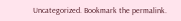Uncategorized. Bookmark the permalink.